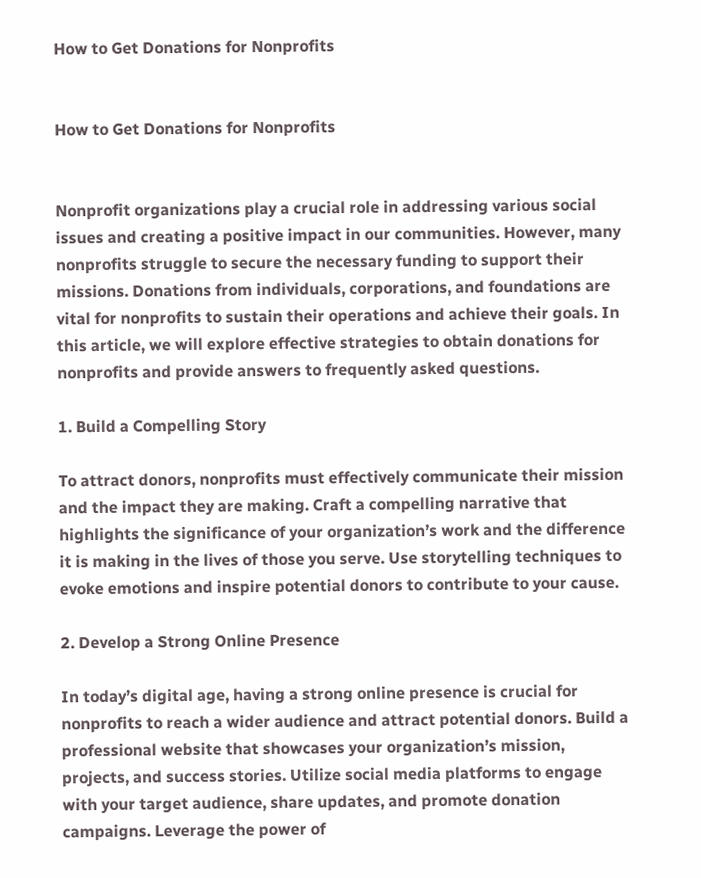How to Get Donations for Nonprofits


How to Get Donations for Nonprofits


Nonprofit organizations play a crucial role in addressing various social issues and creating a positive impact in our communities. However, many nonprofits struggle to secure the necessary funding to support their missions. Donations from individuals, corporations, and foundations are vital for nonprofits to sustain their operations and achieve their goals. In this article, we will explore effective strategies to obtain donations for nonprofits and provide answers to frequently asked questions.

1. Build a Compelling Story

To attract donors, nonprofits must effectively communicate their mission and the impact they are making. Craft a compelling narrative that highlights the significance of your organization’s work and the difference it is making in the lives of those you serve. Use storytelling techniques to evoke emotions and inspire potential donors to contribute to your cause.

2. Develop a Strong Online Presence

In today’s digital age, having a strong online presence is crucial for nonprofits to reach a wider audience and attract potential donors. Build a professional website that showcases your organization’s mission, projects, and success stories. Utilize social media platforms to engage with your target audience, share updates, and promote donation campaigns. Leverage the power of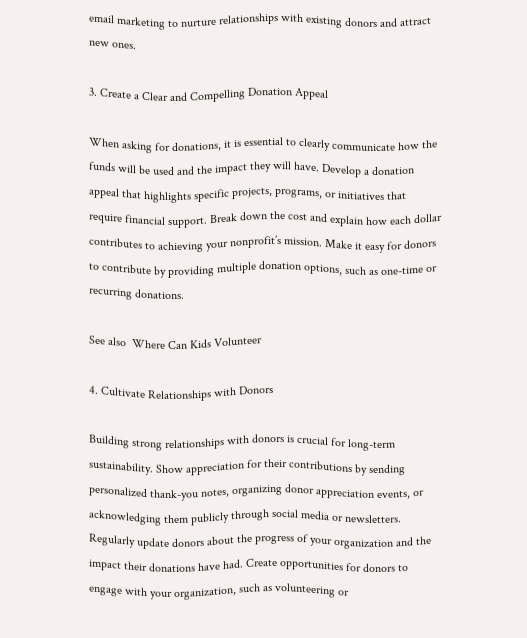email marketing to nurture relationships with existing donors and attract new ones.

3. Create a Clear and Compelling Donation Appeal

When asking for donations, it is essential to clearly communicate how the funds will be used and the impact they will have. Develop a donation appeal that highlights specific projects, programs, or initiatives that require financial support. Break down the cost and explain how each dollar contributes to achieving your nonprofit’s mission. Make it easy for donors to contribute by providing multiple donation options, such as one-time or recurring donations.

See also  Where Can Kids Volunteer

4. Cultivate Relationships with Donors

Building strong relationships with donors is crucial for long-term sustainability. Show appreciation for their contributions by sending personalized thank-you notes, organizing donor appreciation events, or acknowledging them publicly through social media or newsletters. Regularly update donors about the progress of your organization and the impact their donations have had. Create opportunities for donors to engage with your organization, such as volunteering or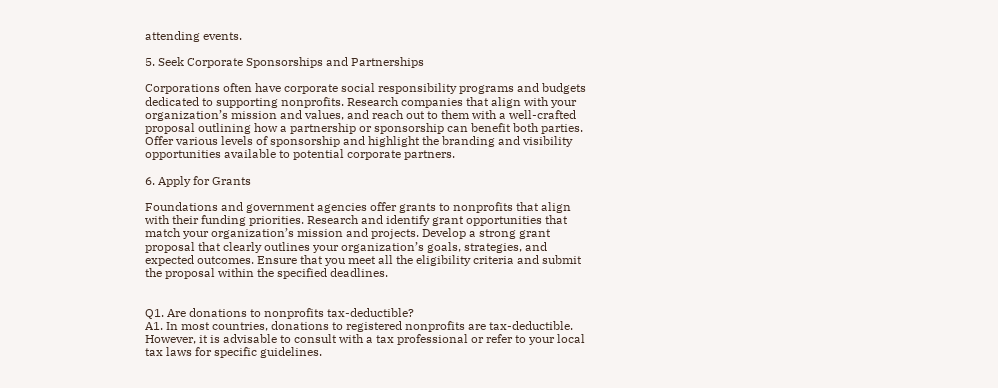attending events.

5. Seek Corporate Sponsorships and Partnerships

Corporations often have corporate social responsibility programs and budgets dedicated to supporting nonprofits. Research companies that align with your organization’s mission and values, and reach out to them with a well-crafted proposal outlining how a partnership or sponsorship can benefit both parties. Offer various levels of sponsorship and highlight the branding and visibility opportunities available to potential corporate partners.

6. Apply for Grants

Foundations and government agencies offer grants to nonprofits that align with their funding priorities. Research and identify grant opportunities that match your organization’s mission and projects. Develop a strong grant proposal that clearly outlines your organization’s goals, strategies, and expected outcomes. Ensure that you meet all the eligibility criteria and submit the proposal within the specified deadlines.


Q1. Are donations to nonprofits tax-deductible?
A1. In most countries, donations to registered nonprofits are tax-deductible. However, it is advisable to consult with a tax professional or refer to your local tax laws for specific guidelines.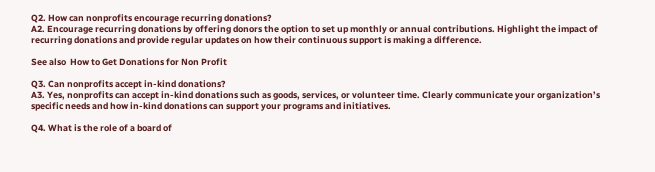Q2. How can nonprofits encourage recurring donations?
A2. Encourage recurring donations by offering donors the option to set up monthly or annual contributions. Highlight the impact of recurring donations and provide regular updates on how their continuous support is making a difference.

See also  How to Get Donations for Non Profit

Q3. Can nonprofits accept in-kind donations?
A3. Yes, nonprofits can accept in-kind donations such as goods, services, or volunteer time. Clearly communicate your organization’s specific needs and how in-kind donations can support your programs and initiatives.

Q4. What is the role of a board of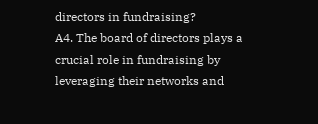directors in fundraising?
A4. The board of directors plays a crucial role in fundraising by leveraging their networks and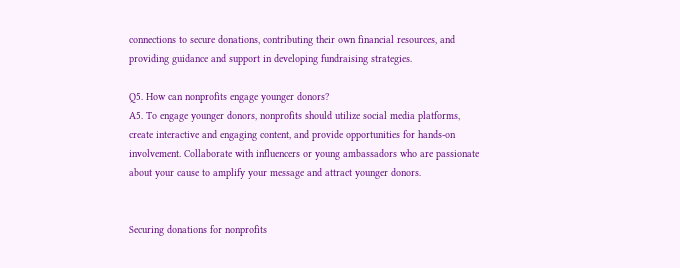connections to secure donations, contributing their own financial resources, and providing guidance and support in developing fundraising strategies.

Q5. How can nonprofits engage younger donors?
A5. To engage younger donors, nonprofits should utilize social media platforms, create interactive and engaging content, and provide opportunities for hands-on involvement. Collaborate with influencers or young ambassadors who are passionate about your cause to amplify your message and attract younger donors.


Securing donations for nonprofits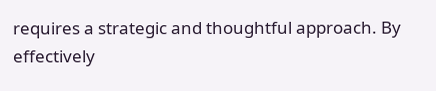requires a strategic and thoughtful approach. By effectively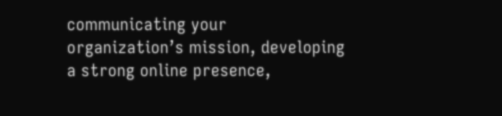communicating your organization’s mission, developing a strong online presence,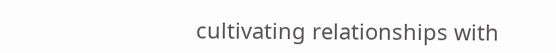cultivating relationships with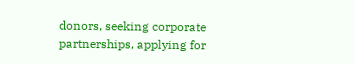donors, seeking corporate partnerships, applying for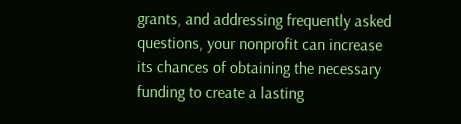grants, and addressing frequently asked questions, your nonprofit can increase its chances of obtaining the necessary funding to create a lasting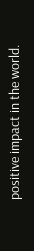positive impact in the world.